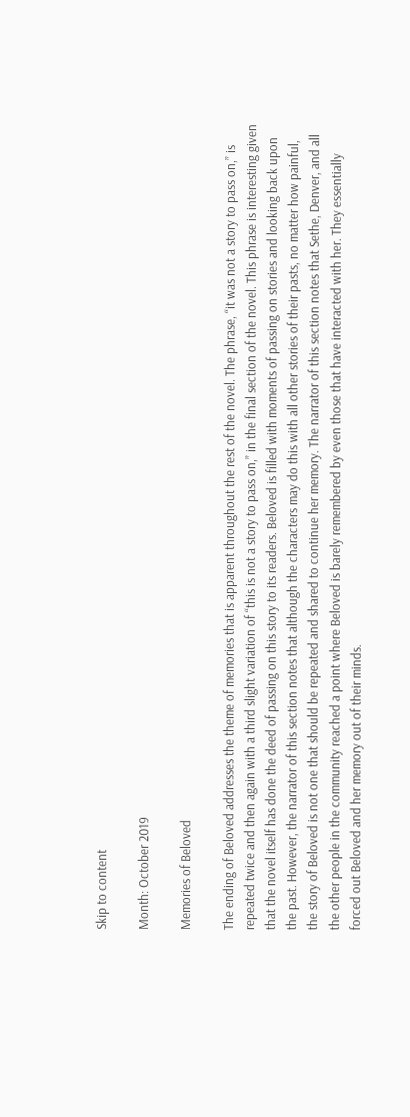Skip to content

Month: October 2019

Memories of Beloved

The ending of Beloved addresses the theme of memories that is apparent throughout the rest of the novel. The phrase, “it was not a story to pass on,” is repeated twice and then again with a third slight variation of “this is not a story to pass on,” in the final section of the novel. This phrase is interesting given that the novel itself has done the deed of passing on this story to its readers. Beloved is filled with moments of passing on stories and looking back upon the past. However, the narrator of this section notes that although the characters may do this with all other stories of their pasts, no matter how painful, the story of Beloved is not one that should be repeated and shared to continue her memory. The narrator of this section notes that Sethe, Denver, and all the other people in the community reached a point where Beloved is barely remembered by even those that have interacted with her. They essentially forced out Beloved and her memory out of their minds.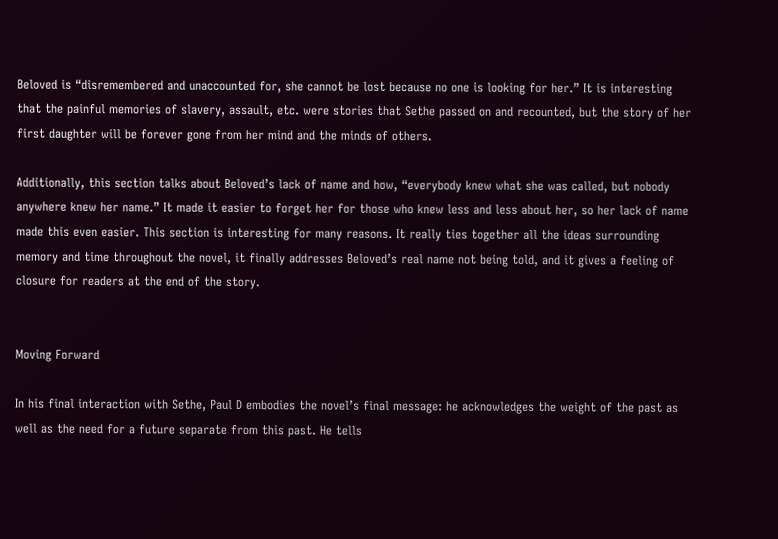Beloved is “disremembered and unaccounted for, she cannot be lost because no one is looking for her.” It is interesting that the painful memories of slavery, assault, etc. were stories that Sethe passed on and recounted, but the story of her first daughter will be forever gone from her mind and the minds of others.

Additionally, this section talks about Beloved’s lack of name and how, “everybody knew what she was called, but nobody anywhere knew her name.” It made it easier to forget her for those who knew less and less about her, so her lack of name made this even easier. This section is interesting for many reasons. It really ties together all the ideas surrounding memory and time throughout the novel, it finally addresses Beloved’s real name not being told, and it gives a feeling of closure for readers at the end of the story.


Moving Forward

In his final interaction with Sethe, Paul D embodies the novel’s final message: he acknowledges the weight of the past as well as the need for a future separate from this past. He tells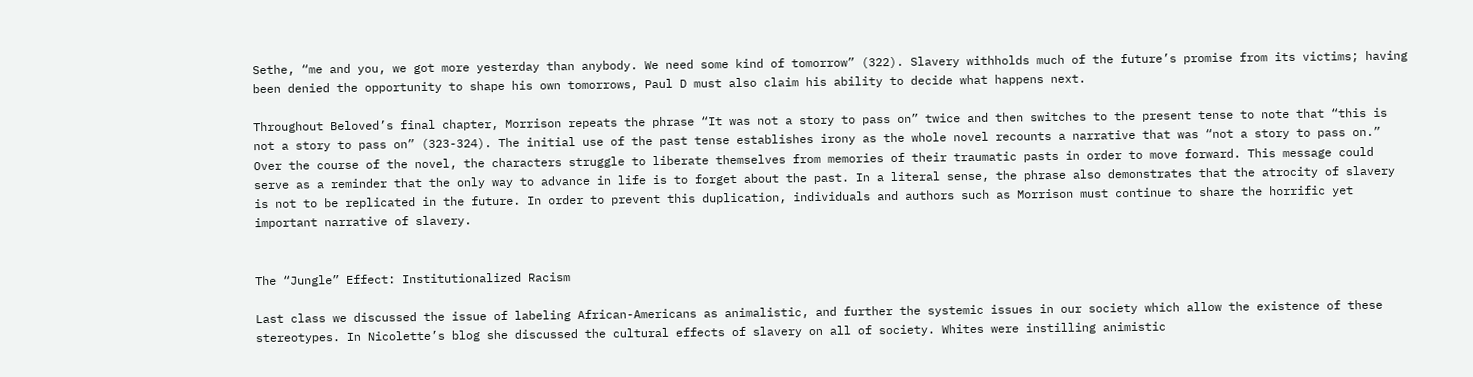Sethe, “me and you, we got more yesterday than anybody. We need some kind of tomorrow” (322). Slavery withholds much of the future’s promise from its victims; having been denied the opportunity to shape his own tomorrows, Paul D must also claim his ability to decide what happens next.

Throughout Beloved’s final chapter, Morrison repeats the phrase “It was not a story to pass on” twice and then switches to the present tense to note that “this is not a story to pass on” (323-324). The initial use of the past tense establishes irony as the whole novel recounts a narrative that was “not a story to pass on.” Over the course of the novel, the characters struggle to liberate themselves from memories of their traumatic pasts in order to move forward. This message could serve as a reminder that the only way to advance in life is to forget about the past. In a literal sense, the phrase also demonstrates that the atrocity of slavery is not to be replicated in the future. In order to prevent this duplication, individuals and authors such as Morrison must continue to share the horrific yet important narrative of slavery.


The “Jungle” Effect: Institutionalized Racism

Last class we discussed the issue of labeling African-Americans as animalistic, and further the systemic issues in our society which allow the existence of these stereotypes. In Nicolette’s blog she discussed the cultural effects of slavery on all of society. Whites were instilling animistic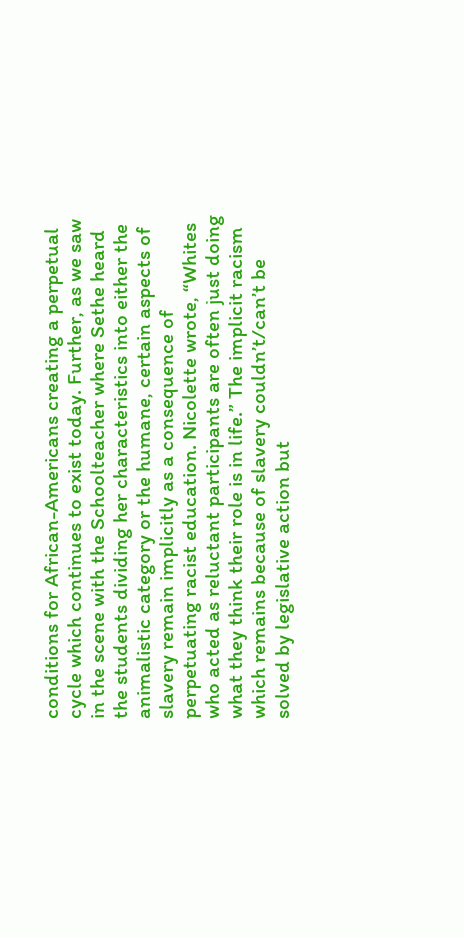conditions for African-Americans creating a perpetual cycle which continues to exist today. Further, as we saw in the scene with the Schoolteacher where Sethe heard the students dividing her characteristics into either the animalistic category or the humane, certain aspects of slavery remain implicitly as a consequence of perpetuating racist education. Nicolette wrote, “Whites who acted as reluctant participants are often just doing what they think their role is in life.” The implicit racism which remains because of slavery couldn’t/can’t be solved by legislative action but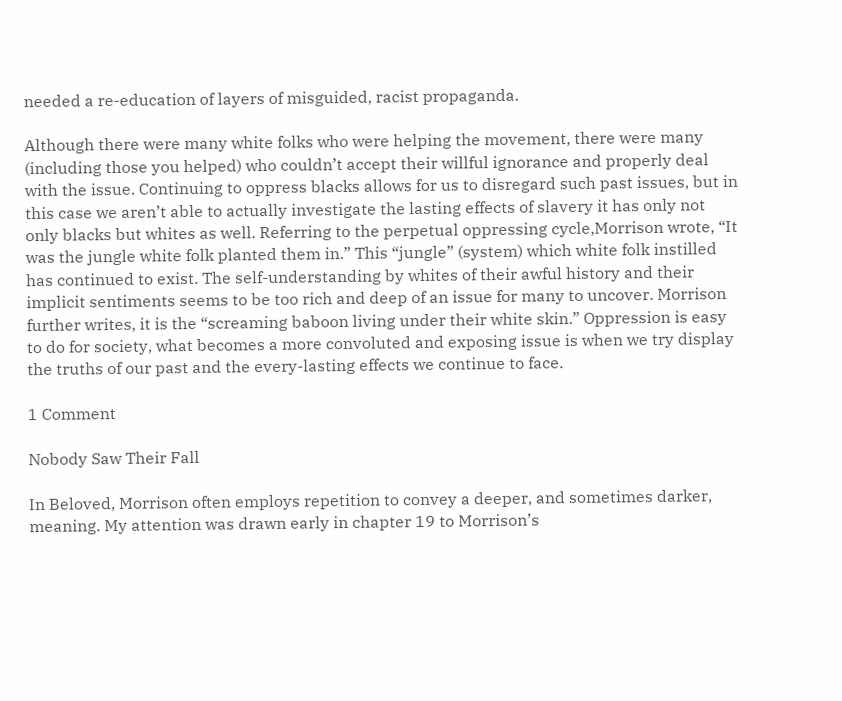needed a re-education of layers of misguided, racist propaganda.

Although there were many white folks who were helping the movement, there were many (including those you helped) who couldn’t accept their willful ignorance and properly deal with the issue. Continuing to oppress blacks allows for us to disregard such past issues, but in this case we aren’t able to actually investigate the lasting effects of slavery it has only not only blacks but whites as well. Referring to the perpetual oppressing cycle,Morrison wrote, “It was the jungle white folk planted them in.” This “jungle” (system) which white folk instilled has continued to exist. The self-understanding by whites of their awful history and their implicit sentiments seems to be too rich and deep of an issue for many to uncover. Morrison further writes, it is the “screaming baboon living under their white skin.” Oppression is easy to do for society, what becomes a more convoluted and exposing issue is when we try display the truths of our past and the every-lasting effects we continue to face.

1 Comment

Nobody Saw Their Fall

In Beloved, Morrison often employs repetition to convey a deeper, and sometimes darker, meaning. My attention was drawn early in chapter 19 to Morrison’s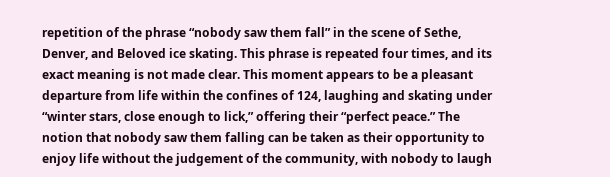repetition of the phrase “nobody saw them fall” in the scene of Sethe, Denver, and Beloved ice skating. This phrase is repeated four times, and its exact meaning is not made clear. This moment appears to be a pleasant departure from life within the confines of 124, laughing and skating under “winter stars, close enough to lick,” offering their “perfect peace.” The notion that nobody saw them falling can be taken as their opportunity to enjoy life without the judgement of the community, with nobody to laugh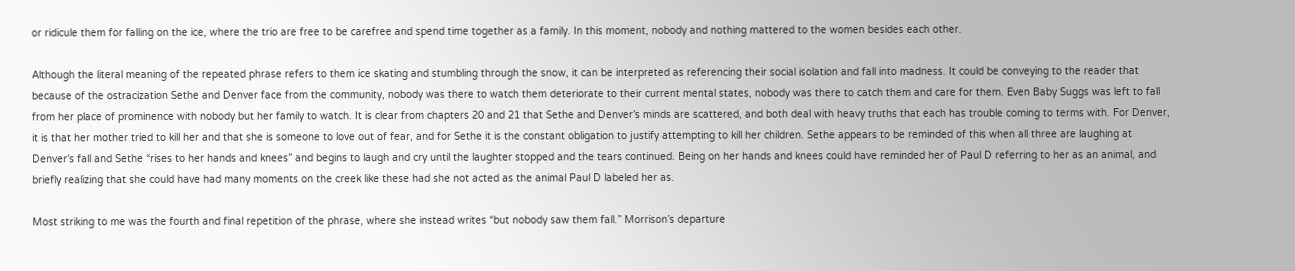or ridicule them for falling on the ice, where the trio are free to be carefree and spend time together as a family. In this moment, nobody and nothing mattered to the women besides each other.

Although the literal meaning of the repeated phrase refers to them ice skating and stumbling through the snow, it can be interpreted as referencing their social isolation and fall into madness. It could be conveying to the reader that because of the ostracization Sethe and Denver face from the community, nobody was there to watch them deteriorate to their current mental states, nobody was there to catch them and care for them. Even Baby Suggs was left to fall from her place of prominence with nobody but her family to watch. It is clear from chapters 20 and 21 that Sethe and Denver’s minds are scattered, and both deal with heavy truths that each has trouble coming to terms with. For Denver, it is that her mother tried to kill her and that she is someone to love out of fear, and for Sethe it is the constant obligation to justify attempting to kill her children. Sethe appears to be reminded of this when all three are laughing at Denver’s fall and Sethe “rises to her hands and knees” and begins to laugh and cry until the laughter stopped and the tears continued. Being on her hands and knees could have reminded her of Paul D referring to her as an animal, and briefly realizing that she could have had many moments on the creek like these had she not acted as the animal Paul D labeled her as.

Most striking to me was the fourth and final repetition of the phrase, where she instead writes “but nobody saw them fall.” Morrison’s departure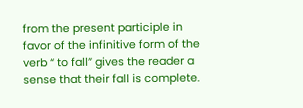from the present participle in favor of the infinitive form of the verb “ to fall” gives the reader a sense that their fall is complete.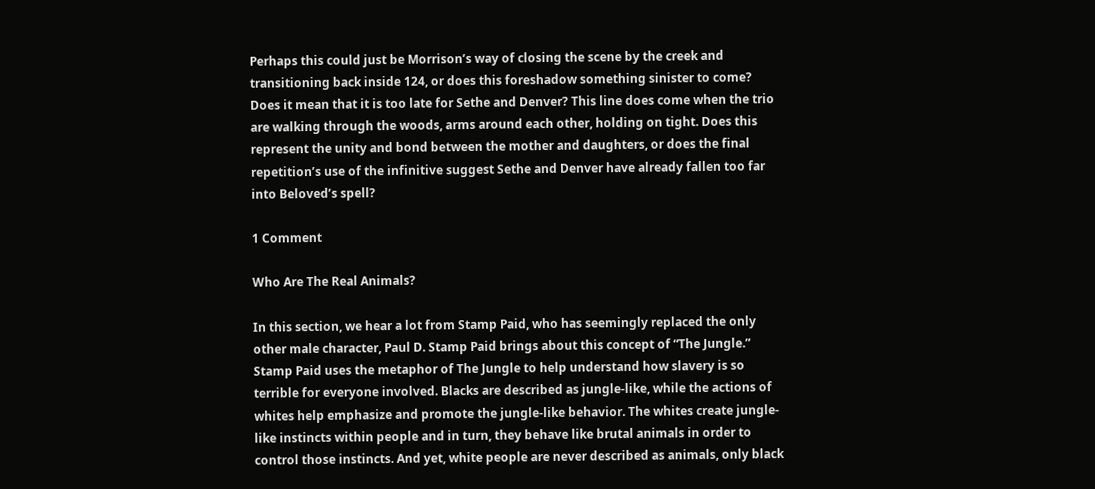Perhaps this could just be Morrison’s way of closing the scene by the creek and transitioning back inside 124, or does this foreshadow something sinister to come? Does it mean that it is too late for Sethe and Denver? This line does come when the trio are walking through the woods, arms around each other, holding on tight. Does this represent the unity and bond between the mother and daughters, or does the final repetition’s use of the infinitive suggest Sethe and Denver have already fallen too far into Beloved’s spell?

1 Comment

Who Are The Real Animals?

In this section, we hear a lot from Stamp Paid, who has seemingly replaced the only other male character, Paul D. Stamp Paid brings about this concept of “The Jungle.” Stamp Paid uses the metaphor of The Jungle to help understand how slavery is so terrible for everyone involved. Blacks are described as jungle-like, while the actions of whites help emphasize and promote the jungle-like behavior. The whites create jungle-like instincts within people and in turn, they behave like brutal animals in order to control those instincts. And yet, white people are never described as animals, only black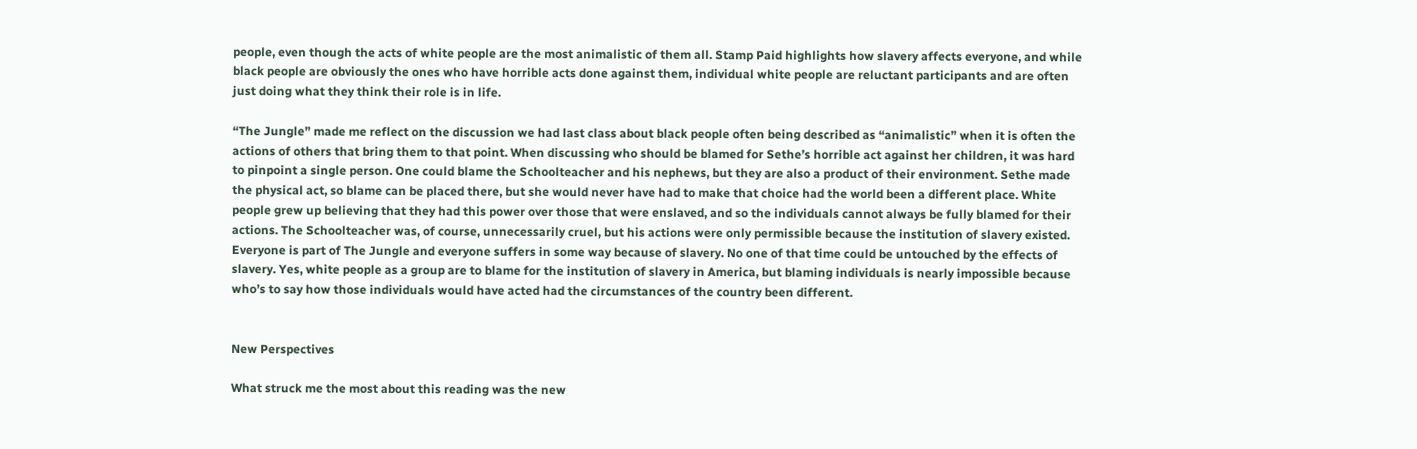people, even though the acts of white people are the most animalistic of them all. Stamp Paid highlights how slavery affects everyone, and while black people are obviously the ones who have horrible acts done against them, individual white people are reluctant participants and are often just doing what they think their role is in life.

“The Jungle” made me reflect on the discussion we had last class about black people often being described as “animalistic” when it is often the actions of others that bring them to that point. When discussing who should be blamed for Sethe’s horrible act against her children, it was hard to pinpoint a single person. One could blame the Schoolteacher and his nephews, but they are also a product of their environment. Sethe made the physical act, so blame can be placed there, but she would never have had to make that choice had the world been a different place. White people grew up believing that they had this power over those that were enslaved, and so the individuals cannot always be fully blamed for their actions. The Schoolteacher was, of course, unnecessarily cruel, but his actions were only permissible because the institution of slavery existed. Everyone is part of The Jungle and everyone suffers in some way because of slavery. No one of that time could be untouched by the effects of slavery. Yes, white people as a group are to blame for the institution of slavery in America, but blaming individuals is nearly impossible because who’s to say how those individuals would have acted had the circumstances of the country been different.


New Perspectives

What struck me the most about this reading was the new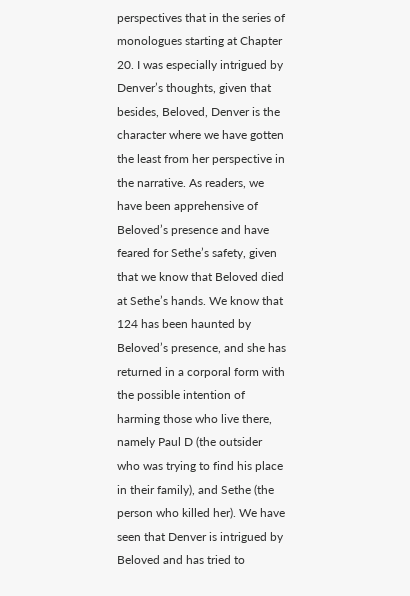perspectives that in the series of monologues starting at Chapter 20. I was especially intrigued by Denver’s thoughts, given that besides, Beloved, Denver is the character where we have gotten the least from her perspective in the narrative. As readers, we have been apprehensive of Beloved’s presence and have feared for Sethe’s safety, given that we know that Beloved died at Sethe’s hands. We know that 124 has been haunted by Beloved’s presence, and she has returned in a corporal form with the possible intention of harming those who live there, namely Paul D (the outsider who was trying to find his place in their family), and Sethe (the person who killed her). We have seen that Denver is intrigued by Beloved and has tried to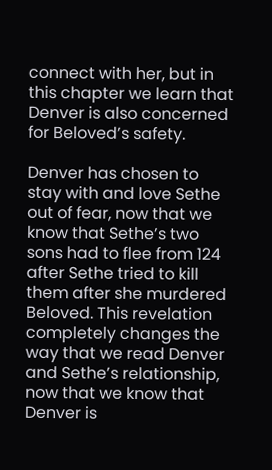connect with her, but in this chapter we learn that Denver is also concerned for Beloved’s safety.

Denver has chosen to stay with and love Sethe out of fear, now that we know that Sethe’s two sons had to flee from 124 after Sethe tried to kill them after she murdered Beloved. This revelation completely changes the way that we read Denver and Sethe’s relationship, now that we know that Denver is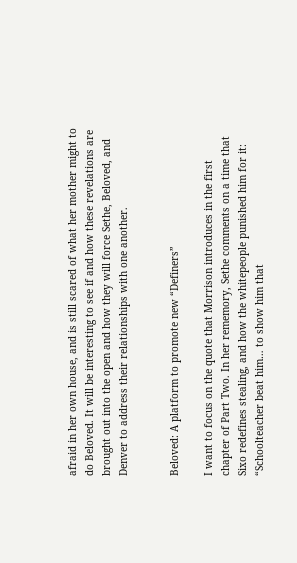afraid in her own house, and is still scared of what her mother might to do Beloved. It will be interesting to see if and how these revelations are brought out into the open and how they will force Sethe, Beloved, and Denver to address their relationships with one another.


Beloved: A platform to promote new “Definers”

I want to focus on the quote that Morrison introduces in the first chapter of Part Two. In her rememory, Sethe comments on a time that Sixo redefines stealing, and how the whitepeople punished him for it: “Schoolteacher beat him… to show him that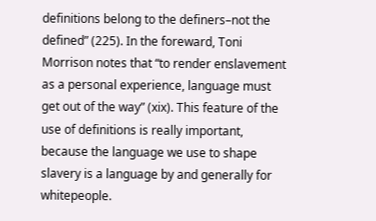definitions belong to the definers–not the defined” (225). In the foreward, Toni Morrison notes that “to render enslavement as a personal experience, language must get out of the way” (xix). This feature of the use of definitions is really important, because the language we use to shape slavery is a language by and generally for whitepeople.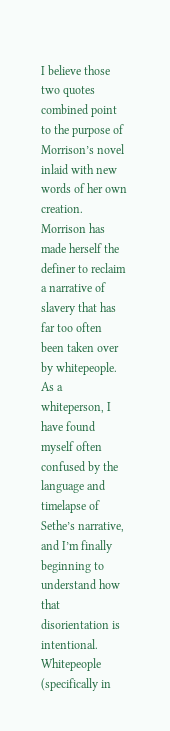I believe those two quotes combined point to the purpose of Morrison’s novel inlaid with new words of her own creation. Morrison has made herself the definer to reclaim a narrative of slavery that has far too often been taken over by whitepeople. As a whiteperson, I have found myself often confused by the language and timelapse of Sethe’s narrative, and I’m finally beginning to understand how that disorientation is intentional. Whitepeople (specifically in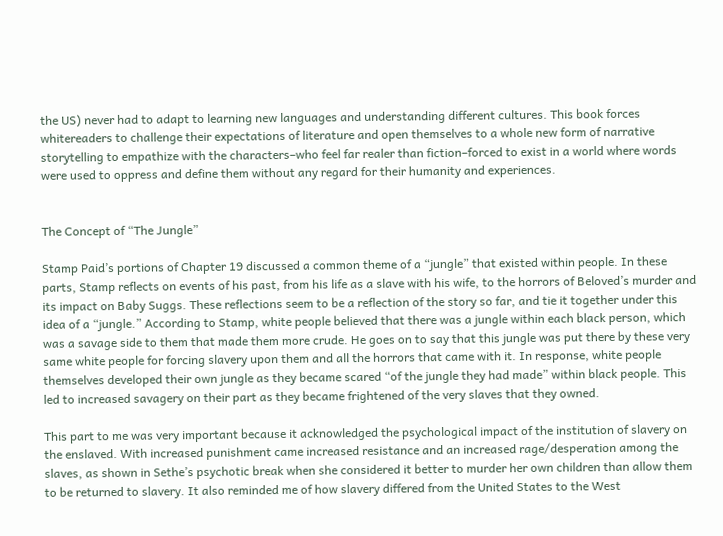the US) never had to adapt to learning new languages and understanding different cultures. This book forces whitereaders to challenge their expectations of literature and open themselves to a whole new form of narrative storytelling to empathize with the characters–who feel far realer than fiction–forced to exist in a world where words were used to oppress and define them without any regard for their humanity and experiences.


The Concept of “The Jungle”

Stamp Paid’s portions of Chapter 19 discussed a common theme of a “jungle” that existed within people. In these parts, Stamp reflects on events of his past, from his life as a slave with his wife, to the horrors of Beloved’s murder and its impact on Baby Suggs. These reflections seem to be a reflection of the story so far, and tie it together under this idea of a “jungle.” According to Stamp, white people believed that there was a jungle within each black person, which was a savage side to them that made them more crude. He goes on to say that this jungle was put there by these very same white people for forcing slavery upon them and all the horrors that came with it. In response, white people themselves developed their own jungle as they became scared “of the jungle they had made” within black people. This led to increased savagery on their part as they became frightened of the very slaves that they owned.

This part to me was very important because it acknowledged the psychological impact of the institution of slavery on the enslaved. With increased punishment came increased resistance and an increased rage/desperation among the slaves, as shown in Sethe’s psychotic break when she considered it better to murder her own children than allow them to be returned to slavery. It also reminded me of how slavery differed from the United States to the West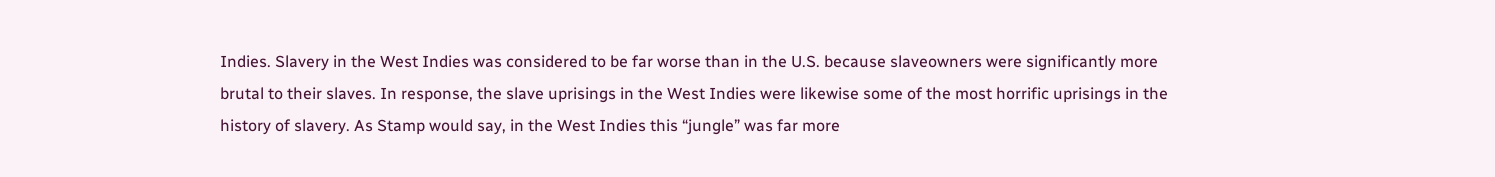Indies. Slavery in the West Indies was considered to be far worse than in the U.S. because slaveowners were significantly more brutal to their slaves. In response, the slave uprisings in the West Indies were likewise some of the most horrific uprisings in the history of slavery. As Stamp would say, in the West Indies this “jungle” was far more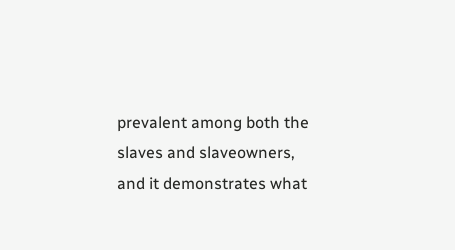prevalent among both the slaves and slaveowners, and it demonstrates what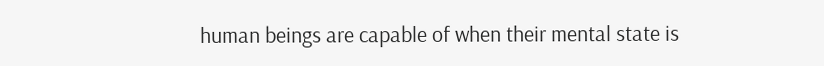human beings are capable of when their mental state is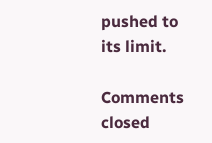pushed to its limit.

Comments closed